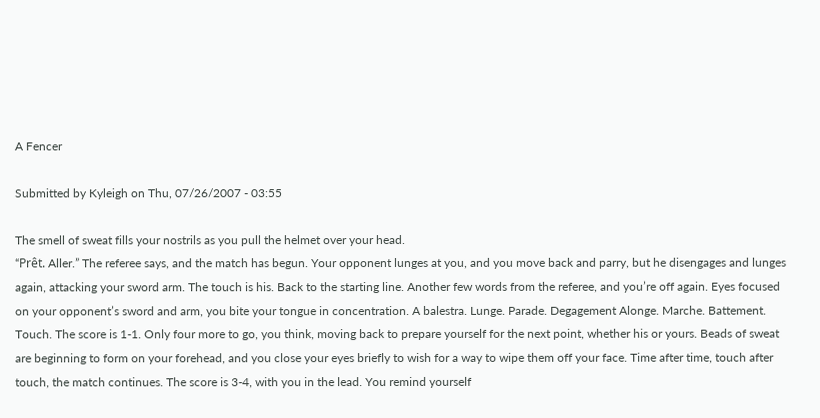A Fencer

Submitted by Kyleigh on Thu, 07/26/2007 - 03:55

The smell of sweat fills your nostrils as you pull the helmet over your head.
“Prêt. Aller.” The referee says, and the match has begun. Your opponent lunges at you, and you move back and parry, but he disengages and lunges again, attacking your sword arm. The touch is his. Back to the starting line. Another few words from the referee, and you’re off again. Eyes focused on your opponent’s sword and arm, you bite your tongue in concentration. A balestra. Lunge. Parade. Degagement Alonge. Marche. Battement. Touch. The score is 1-1. Only four more to go, you think, moving back to prepare yourself for the next point, whether his or yours. Beads of sweat are beginning to form on your forehead, and you close your eyes briefly to wish for a way to wipe them off your face. Time after time, touch after touch, the match continues. The score is 3-4, with you in the lead. You remind yourself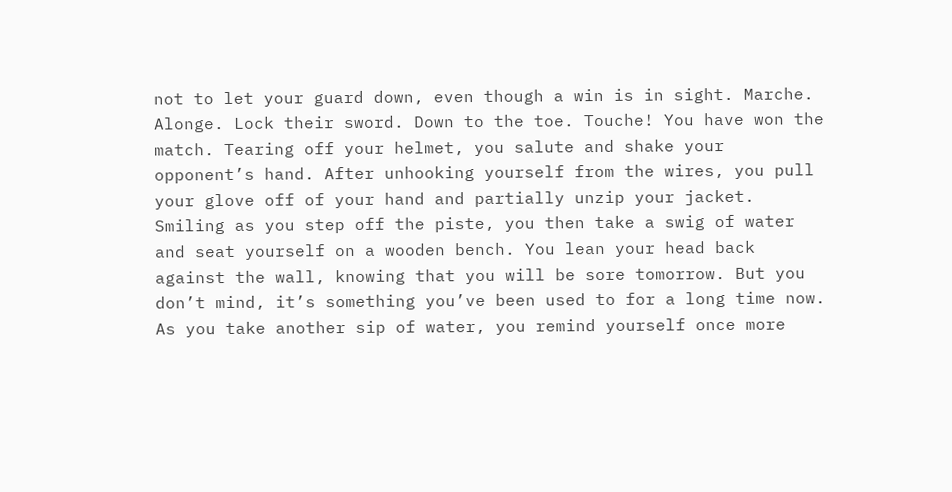not to let your guard down, even though a win is in sight. Marche. Alonge. Lock their sword. Down to the toe. Touche! You have won the match. Tearing off your helmet, you salute and shake your opponent’s hand. After unhooking yourself from the wires, you pull your glove off of your hand and partially unzip your jacket. Smiling as you step off the piste, you then take a swig of water and seat yourself on a wooden bench. You lean your head back against the wall, knowing that you will be sore tomorrow. But you don’t mind, it’s something you’ve been used to for a long time now. As you take another sip of water, you remind yourself once more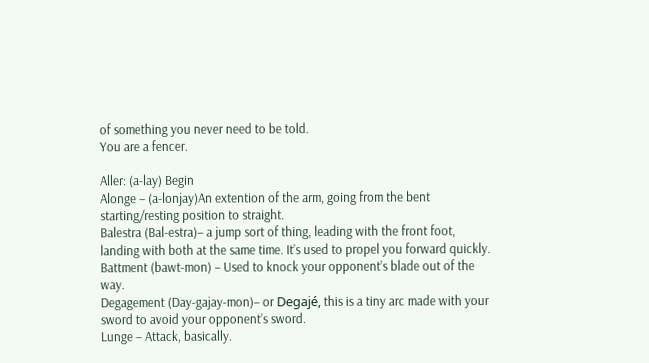of something you never need to be told.
You are a fencer.

Aller: (a-lay) Begin
Alonge – (a-lonjay)An extention of the arm, going from the bent starting/resting position to straight.
Balestra (Bal-estra)– a jump sort of thing, leading with the front foot, landing with both at the same time. It’s used to propel you forward quickly.
Battment (bawt-mon) – Used to knock your opponent’s blade out of the way.
Degagement (Day-gajay-mon)– or Degajé, this is a tiny arc made with your sword to avoid your opponent’s sword.
Lunge – Attack, basically.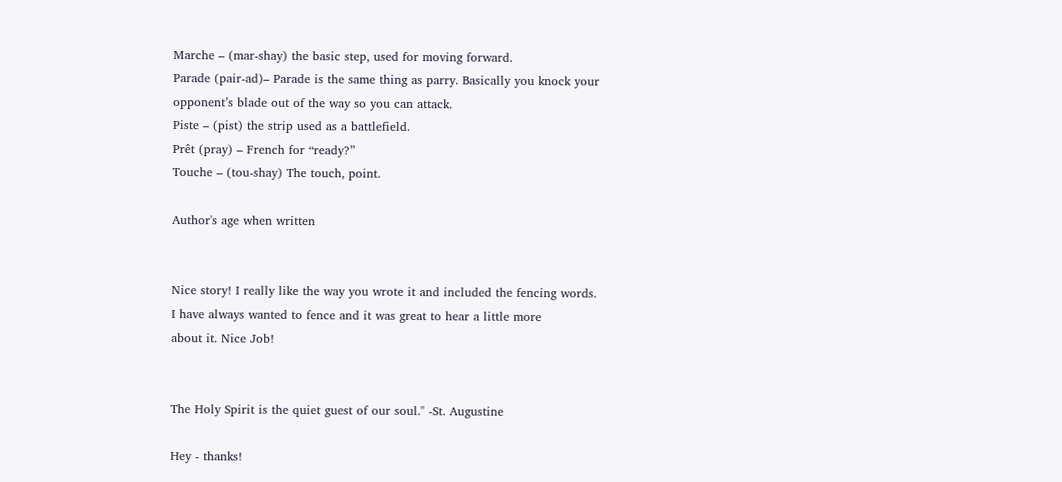Marche – (mar-shay) the basic step, used for moving forward.
Parade (pair-ad)– Parade is the same thing as parry. Basically you knock your opponent’s blade out of the way so you can attack.
Piste – (pist) the strip used as a battlefield.
Prêt (pray) – French for “ready?”
Touche – (tou-shay) The touch, point.

Author's age when written


Nice story! I really like the way you wrote it and included the fencing words. I have always wanted to fence and it was great to hear a little more
about it. Nice Job!


The Holy Spirit is the quiet guest of our soul." -St. Augustine

Hey - thanks!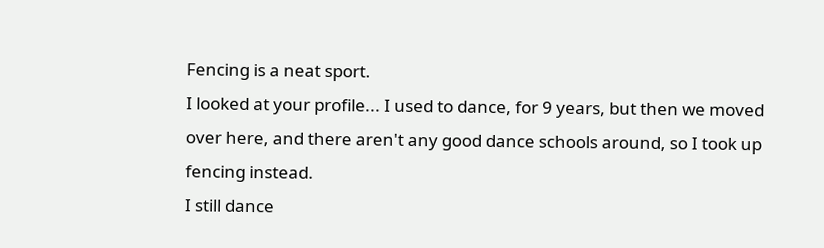Fencing is a neat sport.
I looked at your profile... I used to dance, for 9 years, but then we moved over here, and there aren't any good dance schools around, so I took up fencing instead.
I still dance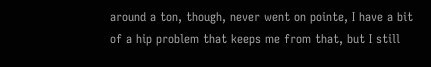around a ton, though, never went on pointe, I have a bit of a hip problem that keeps me from that, but I still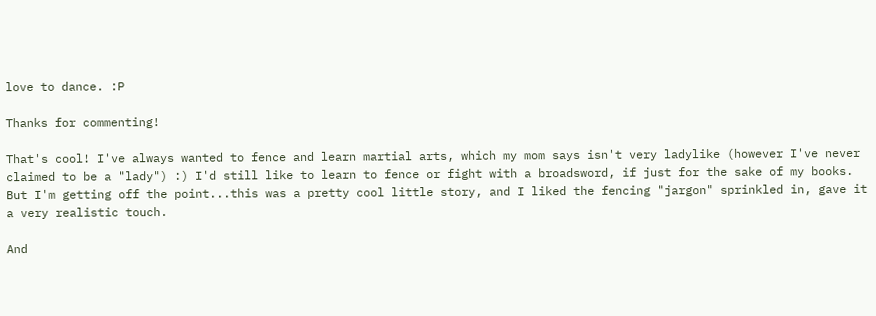love to dance. :P

Thanks for commenting!

That's cool! I've always wanted to fence and learn martial arts, which my mom says isn't very ladylike (however I've never claimed to be a "lady") :) I'd still like to learn to fence or fight with a broadsword, if just for the sake of my books.
But I'm getting off the point...this was a pretty cool little story, and I liked the fencing "jargon" sprinkled in, gave it a very realistic touch.

And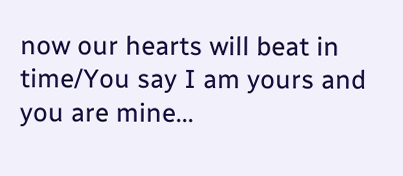now our hearts will beat in time/You say I am yours and you are mine...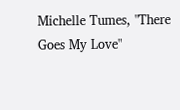Michelle Tumes, "There Goes My Love"